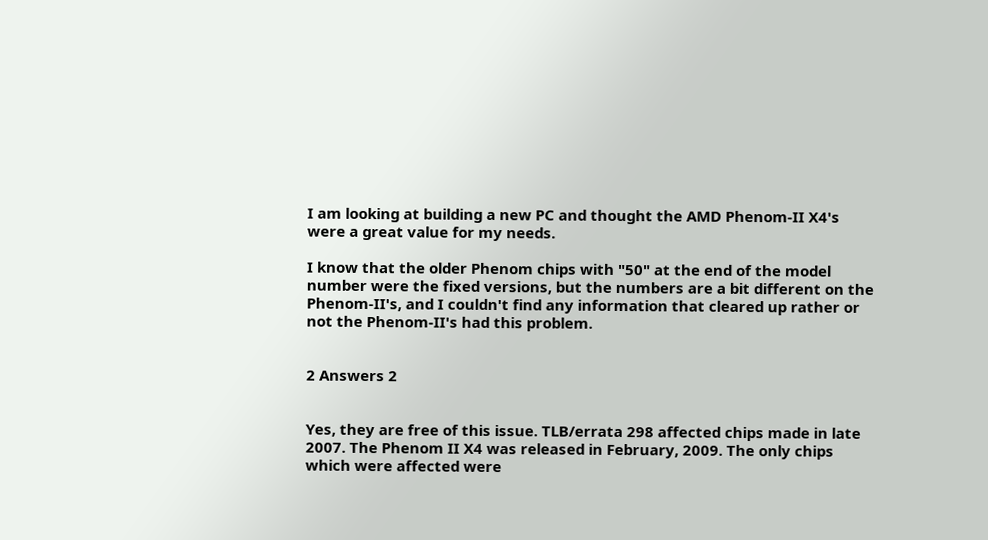I am looking at building a new PC and thought the AMD Phenom-II X4's were a great value for my needs.

I know that the older Phenom chips with "50" at the end of the model number were the fixed versions, but the numbers are a bit different on the Phenom-II's, and I couldn't find any information that cleared up rather or not the Phenom-II's had this problem.


2 Answers 2


Yes, they are free of this issue. TLB/errata 298 affected chips made in late 2007. The Phenom II X4 was released in February, 2009. The only chips which were affected were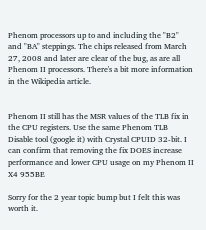Phenom processors up to and including the "B2" and "BA" steppings. The chips released from March 27, 2008 and later are clear of the bug, as are all Phenom II processors. There's a bit more information in the Wikipedia article.


Phenom II still has the MSR values of the TLB fix in the CPU registers. Use the same Phenom TLB Disable tool (google it) with Crystal CPUID 32-bit. I can confirm that removing the fix DOES increase performance and lower CPU usage on my Phenom II X4 955BE

Sorry for the 2 year topic bump but I felt this was worth it.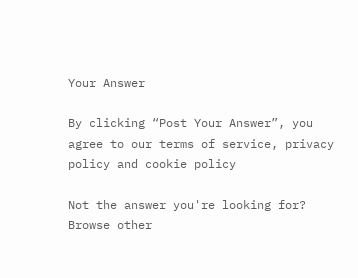Your Answer

By clicking “Post Your Answer”, you agree to our terms of service, privacy policy and cookie policy

Not the answer you're looking for? Browse other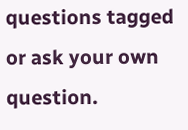questions tagged or ask your own question.